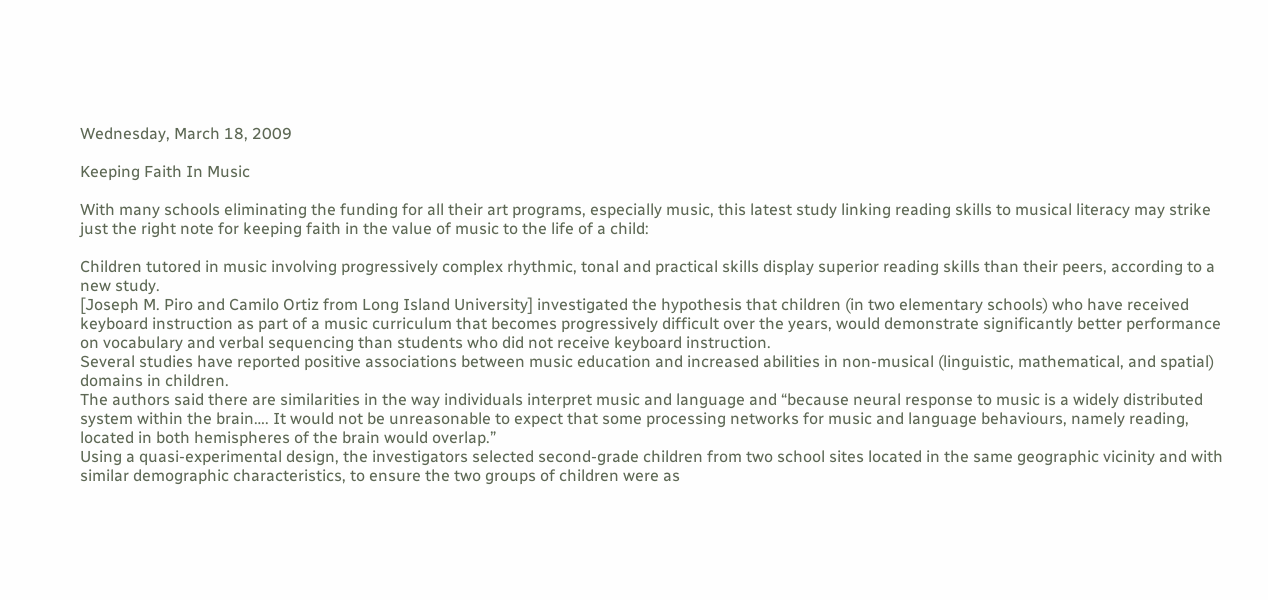Wednesday, March 18, 2009

Keeping Faith In Music

With many schools eliminating the funding for all their art programs, especially music, this latest study linking reading skills to musical literacy may strike just the right note for keeping faith in the value of music to the life of a child:

Children tutored in music involving progressively complex rhythmic, tonal and practical skills display superior reading skills than their peers, according to a new study.
[Joseph M. Piro and Camilo Ortiz from Long Island University] investigated the hypothesis that children (in two elementary schools) who have received keyboard instruction as part of a music curriculum that becomes progressively difficult over the years, would demonstrate significantly better performance on vocabulary and verbal sequencing than students who did not receive keyboard instruction.
Several studies have reported positive associations between music education and increased abilities in non-musical (linguistic, mathematical, and spatial) domains in children.
The authors said there are similarities in the way individuals interpret music and language and “because neural response to music is a widely distributed system within the brain…. It would not be unreasonable to expect that some processing networks for music and language behaviours, namely reading, located in both hemispheres of the brain would overlap.”
Using a quasi-experimental design, the investigators selected second-grade children from two school sites located in the same geographic vicinity and with similar demographic characteristics, to ensure the two groups of children were as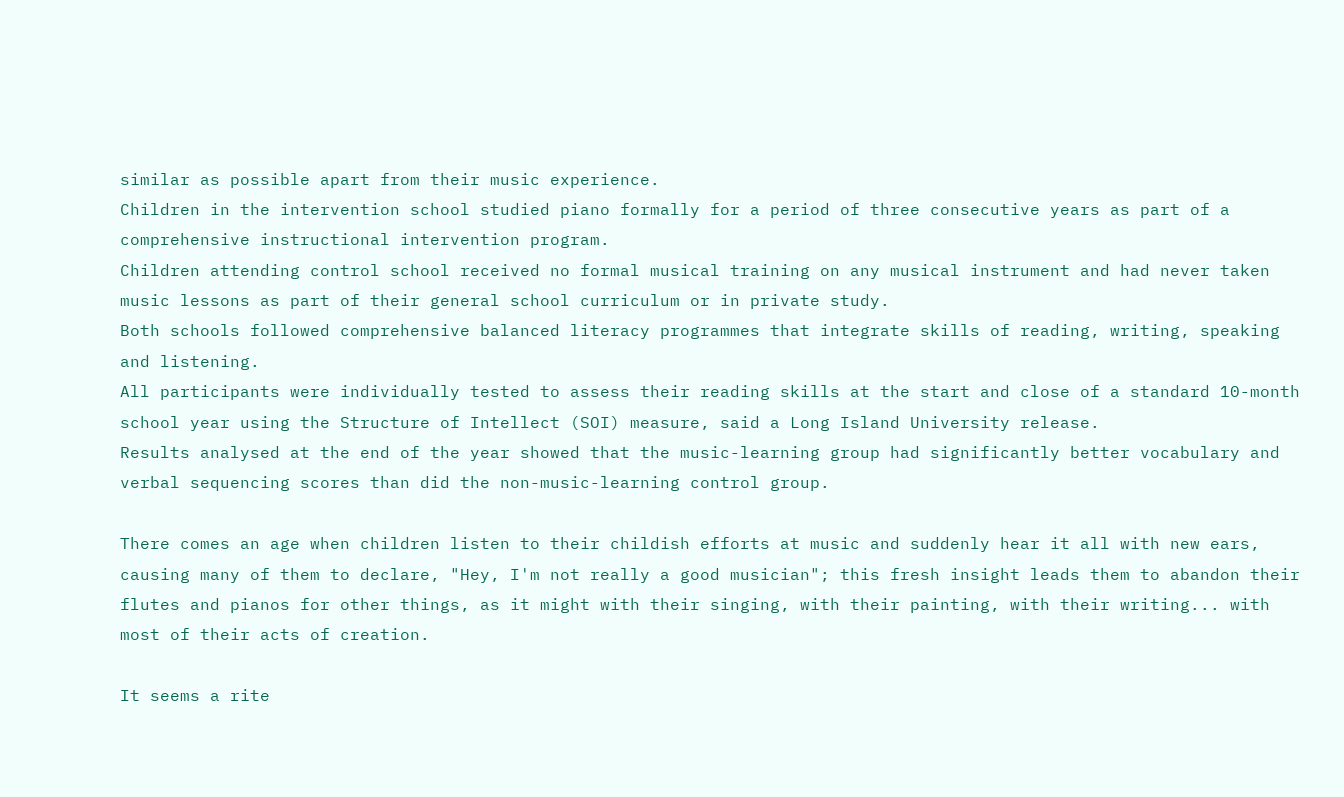similar as possible apart from their music experience.
Children in the intervention school studied piano formally for a period of three consecutive years as part of a comprehensive instructional intervention program.
Children attending control school received no formal musical training on any musical instrument and had never taken music lessons as part of their general school curriculum or in private study.
Both schools followed comprehensive balanced literacy programmes that integrate skills of reading, writing, speaking and listening.
All participants were individually tested to assess their reading skills at the start and close of a standard 10-month school year using the Structure of Intellect (SOI) measure, said a Long Island University release.
Results analysed at the end of the year showed that the music-learning group had significantly better vocabulary and verbal sequencing scores than did the non-music-learning control group.

There comes an age when children listen to their childish efforts at music and suddenly hear it all with new ears, causing many of them to declare, "Hey, I'm not really a good musician"; this fresh insight leads them to abandon their flutes and pianos for other things, as it might with their singing, with their painting, with their writing... with most of their acts of creation.

It seems a rite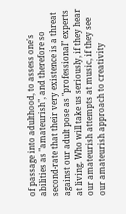of passage into adulthood, to assess one's abilities as "amateurish", and therefore so second-rate that their very existence is a threat against our adult pose as "professional" experts at living. Who will take us seriously, if they hear our amateurish attempts at music, if they see our amateurish approach to creativity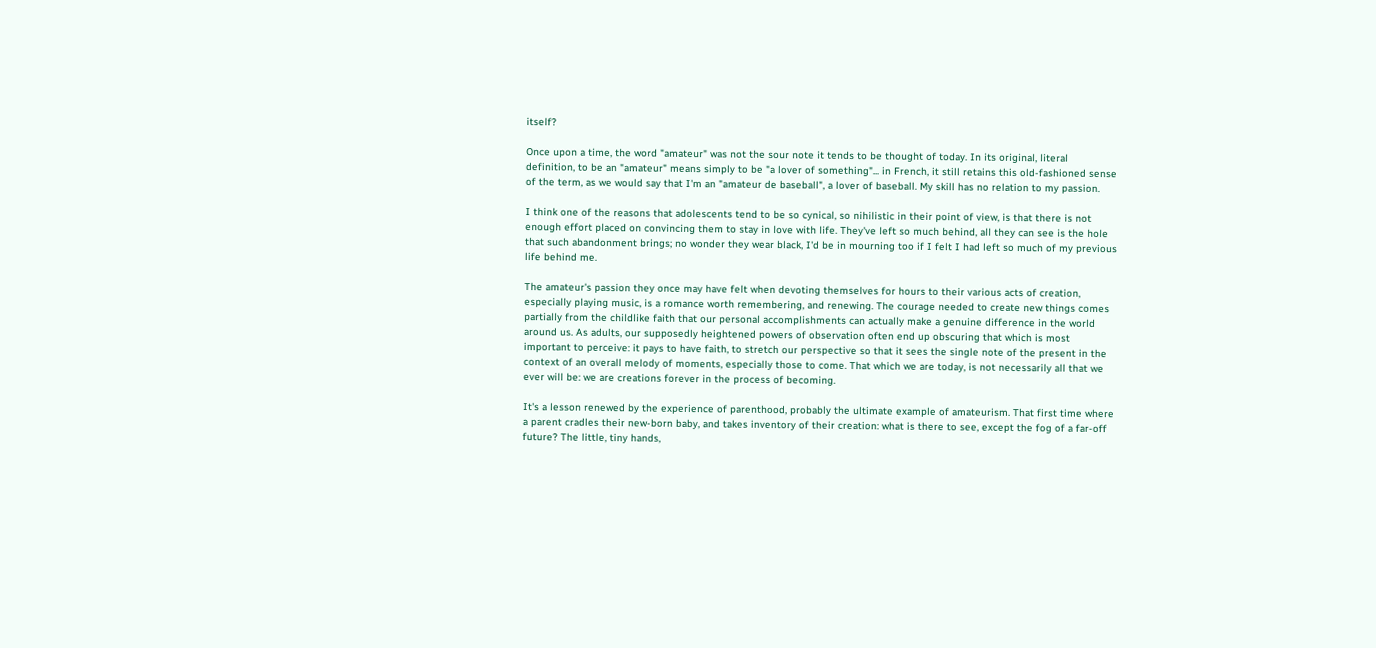itself?

Once upon a time, the word "amateur" was not the sour note it tends to be thought of today. In its original, literal definition, to be an "amateur" means simply to be "a lover of something"... in French, it still retains this old-fashioned sense of the term, as we would say that I'm an "amateur de baseball", a lover of baseball. My skill has no relation to my passion.

I think one of the reasons that adolescents tend to be so cynical, so nihilistic in their point of view, is that there is not enough effort placed on convincing them to stay in love with life. They've left so much behind, all they can see is the hole that such abandonment brings; no wonder they wear black, I'd be in mourning too if I felt I had left so much of my previous life behind me.

The amateur's passion they once may have felt when devoting themselves for hours to their various acts of creation, especially playing music, is a romance worth remembering, and renewing. The courage needed to create new things comes partially from the childlike faith that our personal accomplishments can actually make a genuine difference in the world around us. As adults, our supposedly heightened powers of observation often end up obscuring that which is most important to perceive: it pays to have faith, to stretch our perspective so that it sees the single note of the present in the context of an overall melody of moments, especially those to come. That which we are today, is not necessarily all that we ever will be: we are creations forever in the process of becoming.

It's a lesson renewed by the experience of parenthood, probably the ultimate example of amateurism. That first time where a parent cradles their new-born baby, and takes inventory of their creation: what is there to see, except the fog of a far-off future? The little, tiny hands,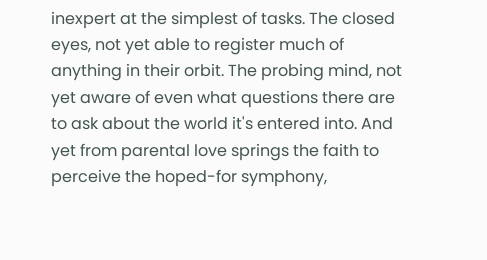inexpert at the simplest of tasks. The closed eyes, not yet able to register much of anything in their orbit. The probing mind, not yet aware of even what questions there are to ask about the world it's entered into. And yet from parental love springs the faith to perceive the hoped-for symphony,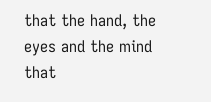that the hand, the eyes and the mind that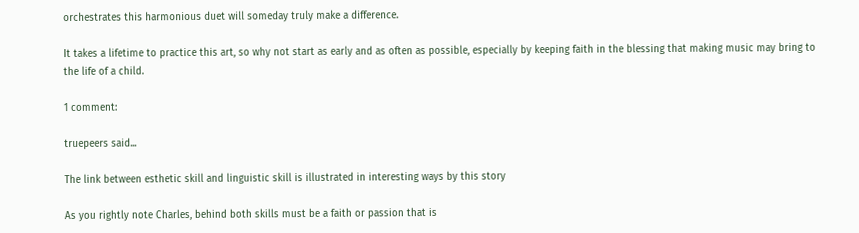orchestrates this harmonious duet will someday truly make a difference.

It takes a lifetime to practice this art, so why not start as early and as often as possible, especially by keeping faith in the blessing that making music may bring to the life of a child.

1 comment:

truepeers said...

The link between esthetic skill and linguistic skill is illustrated in interesting ways by this story

As you rightly note Charles, behind both skills must be a faith or passion that is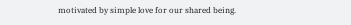motivated by simple love for our shared being.